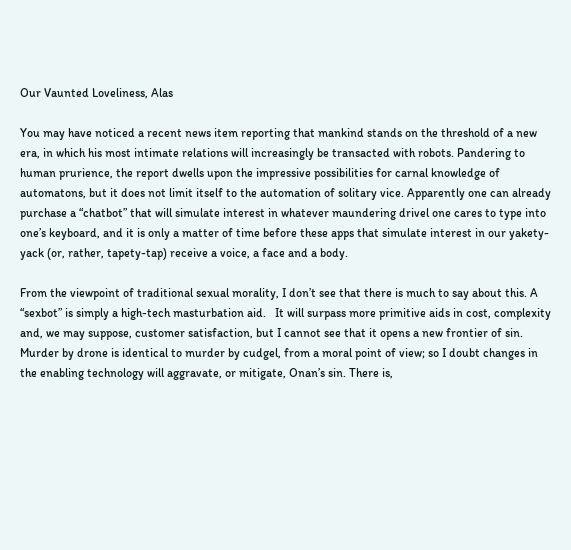Our Vaunted Loveliness, Alas

You may have noticed a recent news item reporting that mankind stands on the threshold of a new era, in which his most intimate relations will increasingly be transacted with robots. Pandering to human prurience, the report dwells upon the impressive possibilities for carnal knowledge of automatons, but it does not limit itself to the automation of solitary vice. Apparently one can already purchase a “chatbot” that will simulate interest in whatever maundering drivel one cares to type into one’s keyboard, and it is only a matter of time before these apps that simulate interest in our yakety-yack (or, rather, tapety-tap) receive a voice, a face and a body.

From the viewpoint of traditional sexual morality, I don’t see that there is much to say about this. A “sexbot” is simply a high-tech masturbation aid.   It will surpass more primitive aids in cost, complexity and, we may suppose, customer satisfaction, but I cannot see that it opens a new frontier of sin. Murder by drone is identical to murder by cudgel, from a moral point of view; so I doubt changes in the enabling technology will aggravate, or mitigate, Onan’s sin. There is,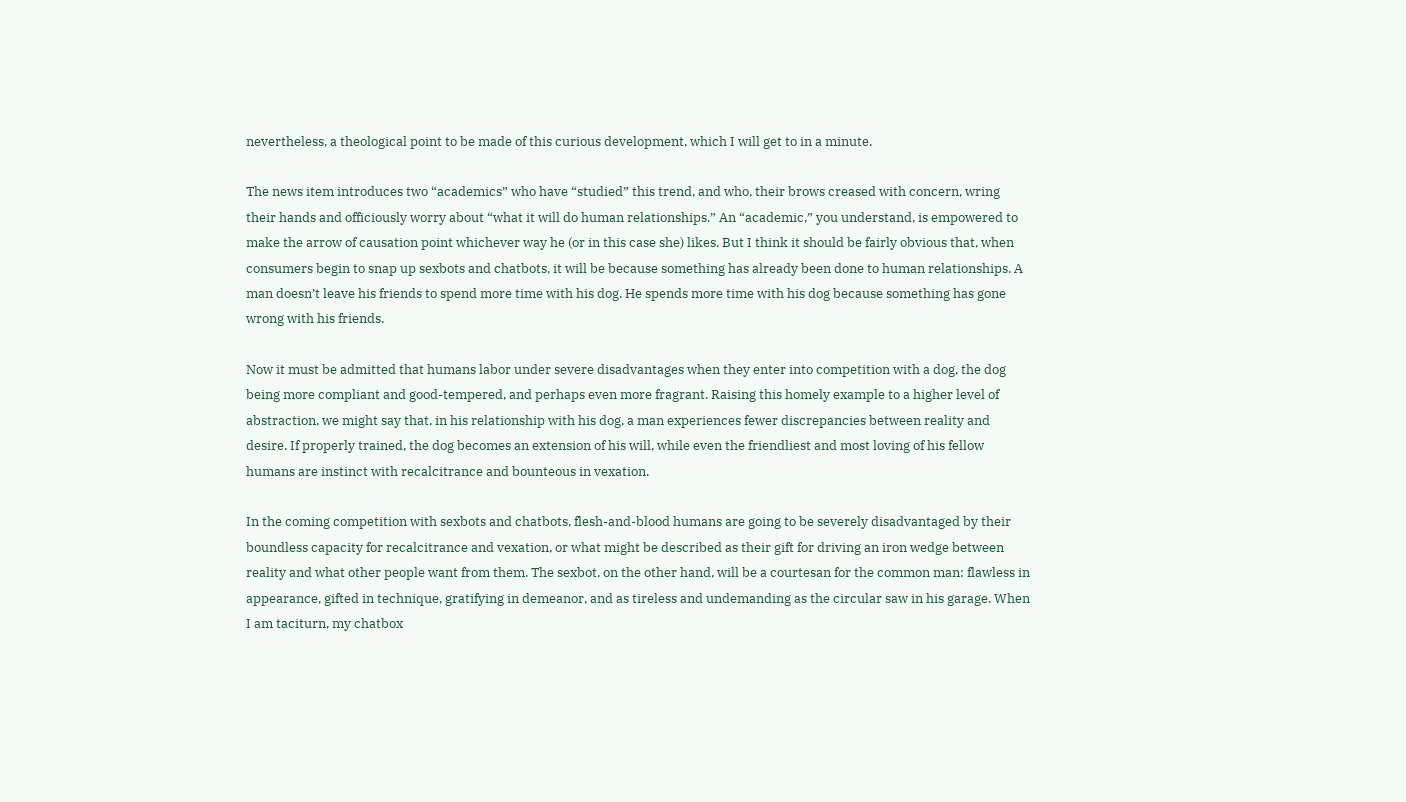nevertheless, a theological point to be made of this curious development, which I will get to in a minute.

The news item introduces two “academics” who have “studied” this trend, and who, their brows creased with concern, wring their hands and officiously worry about “what it will do human relationships.” An “academic,” you understand, is empowered to make the arrow of causation point whichever way he (or in this case she) likes. But I think it should be fairly obvious that, when consumers begin to snap up sexbots and chatbots, it will be because something has already been done to human relationships. A man doesn’t leave his friends to spend more time with his dog. He spends more time with his dog because something has gone wrong with his friends.

Now it must be admitted that humans labor under severe disadvantages when they enter into competition with a dog, the dog being more compliant and good-tempered, and perhaps even more fragrant. Raising this homely example to a higher level of abstraction, we might say that, in his relationship with his dog, a man experiences fewer discrepancies between reality and desire. If properly trained, the dog becomes an extension of his will, while even the friendliest and most loving of his fellow humans are instinct with recalcitrance and bounteous in vexation.

In the coming competition with sexbots and chatbots, flesh-and-blood humans are going to be severely disadvantaged by their boundless capacity for recalcitrance and vexation, or what might be described as their gift for driving an iron wedge between reality and what other people want from them. The sexbot, on the other hand, will be a courtesan for the common man: flawless in appearance, gifted in technique, gratifying in demeanor, and as tireless and undemanding as the circular saw in his garage. When I am taciturn, my chatbox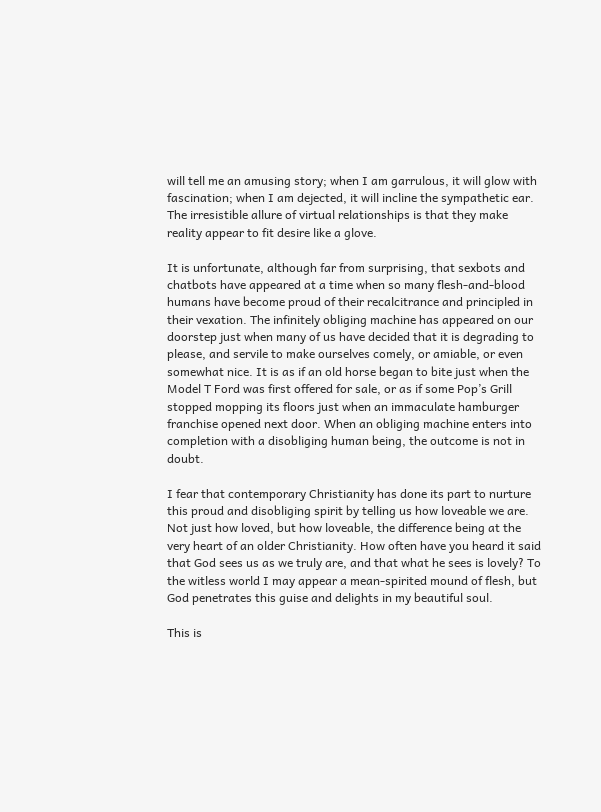will tell me an amusing story; when I am garrulous, it will glow with fascination; when I am dejected, it will incline the sympathetic ear. The irresistible allure of virtual relationships is that they make reality appear to fit desire like a glove.

It is unfortunate, although far from surprising, that sexbots and chatbots have appeared at a time when so many flesh-and-blood humans have become proud of their recalcitrance and principled in their vexation. The infinitely obliging machine has appeared on our doorstep just when many of us have decided that it is degrading to please, and servile to make ourselves comely, or amiable, or even somewhat nice. It is as if an old horse began to bite just when the Model T Ford was first offered for sale, or as if some Pop’s Grill stopped mopping its floors just when an immaculate hamburger franchise opened next door. When an obliging machine enters into completion with a disobliging human being, the outcome is not in doubt.

I fear that contemporary Christianity has done its part to nurture this proud and disobliging spirit by telling us how loveable we are. Not just how loved, but how loveable, the difference being at the very heart of an older Christianity. How often have you heard it said that God sees us as we truly are, and that what he sees is lovely? To the witless world I may appear a mean-spirited mound of flesh, but God penetrates this guise and delights in my beautiful soul.

This is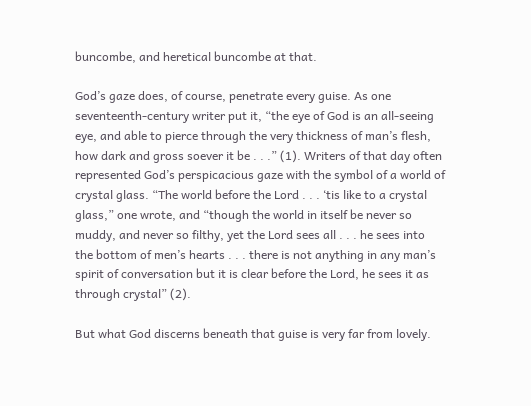buncombe, and heretical buncombe at that.

God’s gaze does, of course, penetrate every guise. As one seventeenth-century writer put it, “the eye of God is an all-seeing eye, and able to pierce through the very thickness of man’s flesh, how dark and gross soever it be . . .” (1). Writers of that day often represented God’s perspicacious gaze with the symbol of a world of crystal glass. “The world before the Lord . . . ‘tis like to a crystal glass,” one wrote, and “though the world in itself be never so muddy, and never so filthy, yet the Lord sees all . . . he sees into the bottom of men’s hearts . . . there is not anything in any man’s spirit of conversation but it is clear before the Lord, he sees it as through crystal” (2).

But what God discerns beneath that guise is very far from lovely.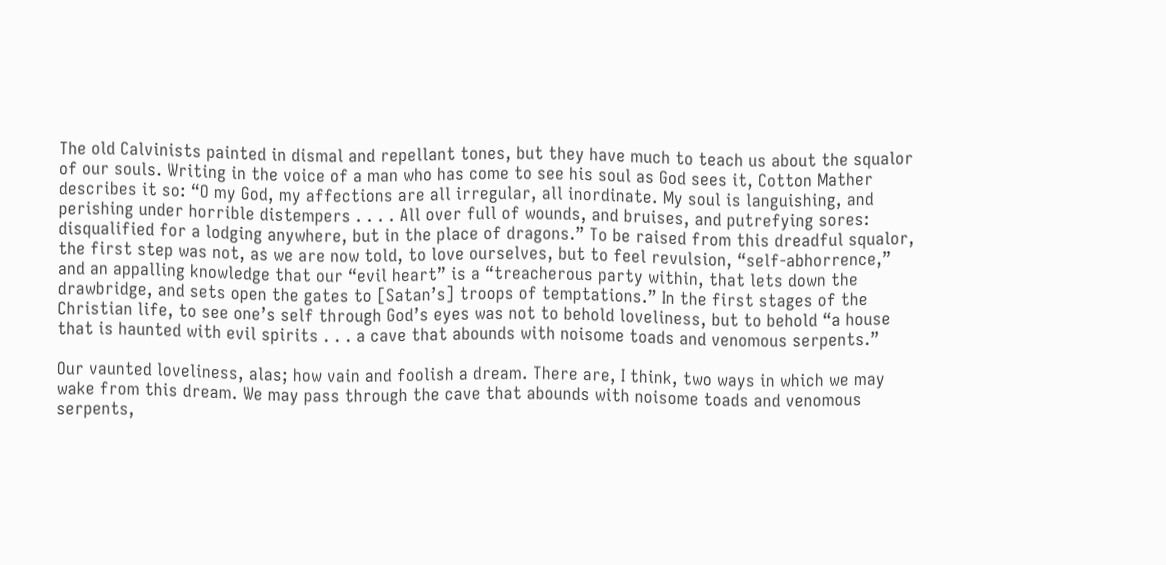The old Calvinists painted in dismal and repellant tones, but they have much to teach us about the squalor of our souls. Writing in the voice of a man who has come to see his soul as God sees it, Cotton Mather describes it so: “O my God, my affections are all irregular, all inordinate. My soul is languishing, and perishing under horrible distempers . . . . All over full of wounds, and bruises, and putrefying sores: disqualified for a lodging anywhere, but in the place of dragons.” To be raised from this dreadful squalor, the first step was not, as we are now told, to love ourselves, but to feel revulsion, “self-abhorrence,” and an appalling knowledge that our “evil heart” is a “treacherous party within, that lets down the drawbridge, and sets open the gates to [Satan’s] troops of temptations.” In the first stages of the Christian life, to see one’s self through God’s eyes was not to behold loveliness, but to behold “a house that is haunted with evil spirits . . . a cave that abounds with noisome toads and venomous serpents.”

Our vaunted loveliness, alas; how vain and foolish a dream. There are, I think, two ways in which we may wake from this dream. We may pass through the cave that abounds with noisome toads and venomous serpents,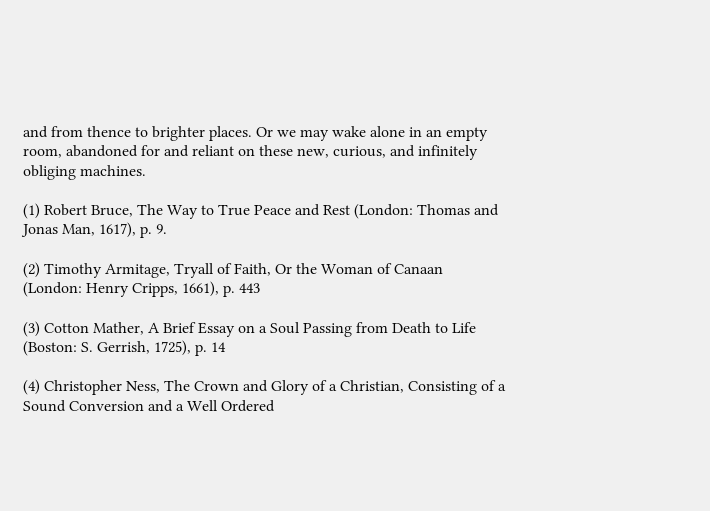and from thence to brighter places. Or we may wake alone in an empty room, abandoned for and reliant on these new, curious, and infinitely obliging machines.

(1) Robert Bruce, The Way to True Peace and Rest (London: Thomas and Jonas Man, 1617), p. 9.

(2) Timothy Armitage, Tryall of Faith, Or the Woman of Canaan (London: Henry Cripps, 1661), p. 443

(3) Cotton Mather, A Brief Essay on a Soul Passing from Death to Life (Boston: S. Gerrish, 1725), p. 14

(4) Christopher Ness, The Crown and Glory of a Christian, Consisting of a Sound Conversion and a Well Ordered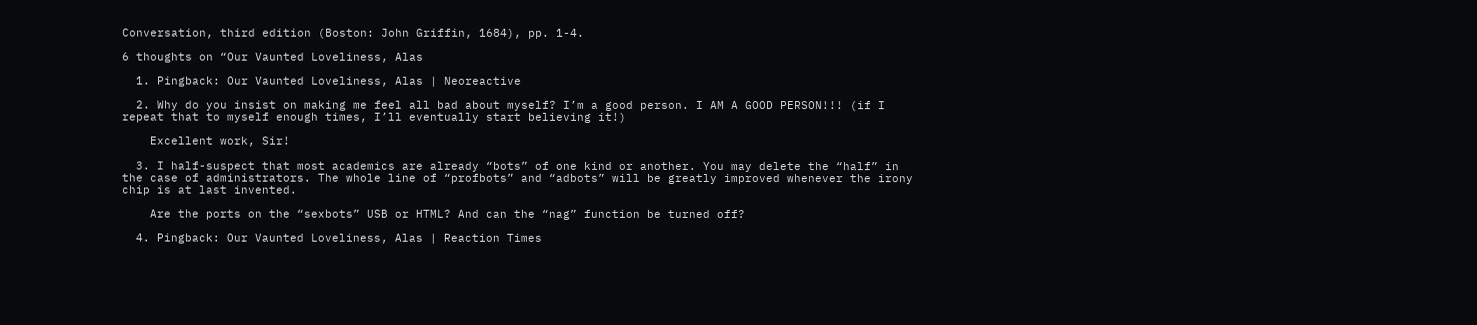Conversation, third edition (Boston: John Griffin, 1684), pp. 1-4.

6 thoughts on “Our Vaunted Loveliness, Alas

  1. Pingback: Our Vaunted Loveliness, Alas | Neoreactive

  2. Why do you insist on making me feel all bad about myself? I’m a good person. I AM A GOOD PERSON!!! (if I repeat that to myself enough times, I’ll eventually start believing it!)

    Excellent work, Sir!

  3. I half-suspect that most academics are already “bots” of one kind or another. You may delete the “half” in the case of administrators. The whole line of “profbots” and “adbots” will be greatly improved whenever the irony chip is at last invented.

    Are the ports on the “sexbots” USB or HTML? And can the “nag” function be turned off?

  4. Pingback: Our Vaunted Loveliness, Alas | Reaction Times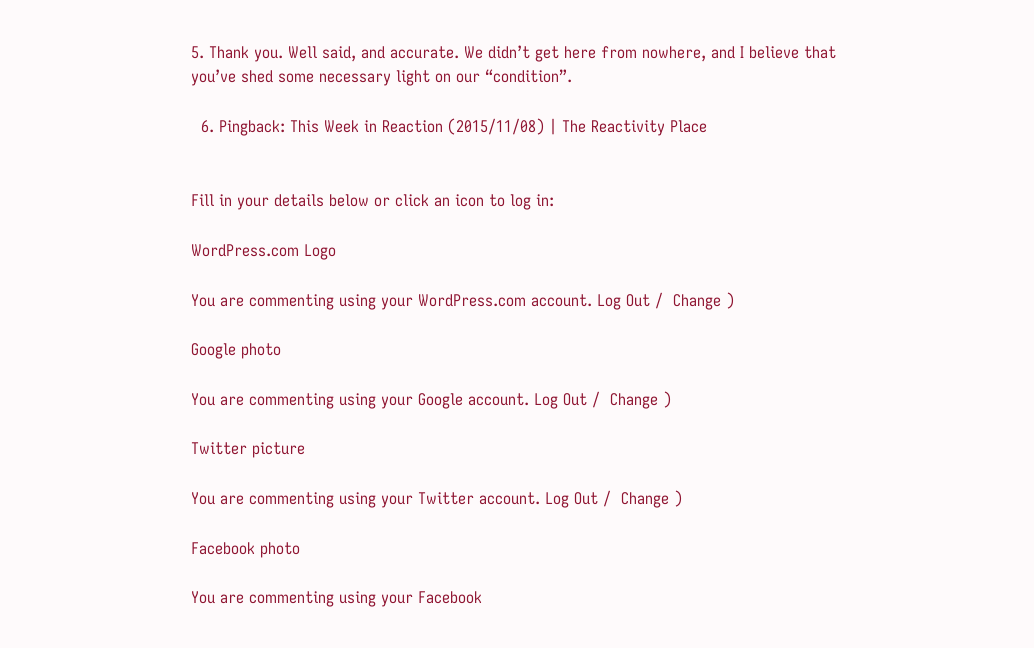5. Thank you. Well said, and accurate. We didn’t get here from nowhere, and I believe that you’ve shed some necessary light on our “condition”.

  6. Pingback: This Week in Reaction (2015/11/08) | The Reactivity Place


Fill in your details below or click an icon to log in:

WordPress.com Logo

You are commenting using your WordPress.com account. Log Out /  Change )

Google photo

You are commenting using your Google account. Log Out /  Change )

Twitter picture

You are commenting using your Twitter account. Log Out /  Change )

Facebook photo

You are commenting using your Facebook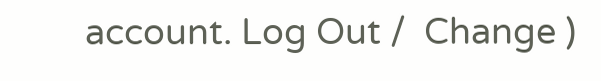account. Log Out /  Change )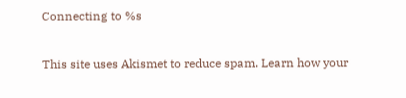Connecting to %s

This site uses Akismet to reduce spam. Learn how your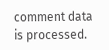comment data is processed.